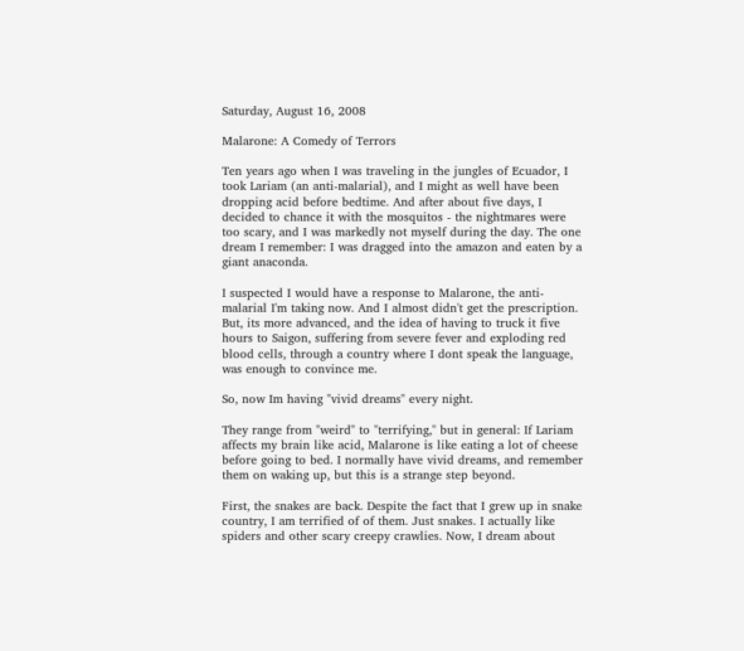Saturday, August 16, 2008

Malarone: A Comedy of Terrors

Ten years ago when I was traveling in the jungles of Ecuador, I took Lariam (an anti-malarial), and I might as well have been dropping acid before bedtime. And after about five days, I decided to chance it with the mosquitos - the nightmares were too scary, and I was markedly not myself during the day. The one dream I remember: I was dragged into the amazon and eaten by a giant anaconda.

I suspected I would have a response to Malarone, the anti-malarial I'm taking now. And I almost didn't get the prescription. But, its more advanced, and the idea of having to truck it five hours to Saigon, suffering from severe fever and exploding red blood cells, through a country where I dont speak the language, was enough to convince me.

So, now Im having "vivid dreams" every night.

They range from "weird" to "terrifying," but in general: If Lariam affects my brain like acid, Malarone is like eating a lot of cheese before going to bed. I normally have vivid dreams, and remember them on waking up, but this is a strange step beyond.

First, the snakes are back. Despite the fact that I grew up in snake country, I am terrified of of them. Just snakes. I actually like spiders and other scary creepy crawlies. Now, I dream about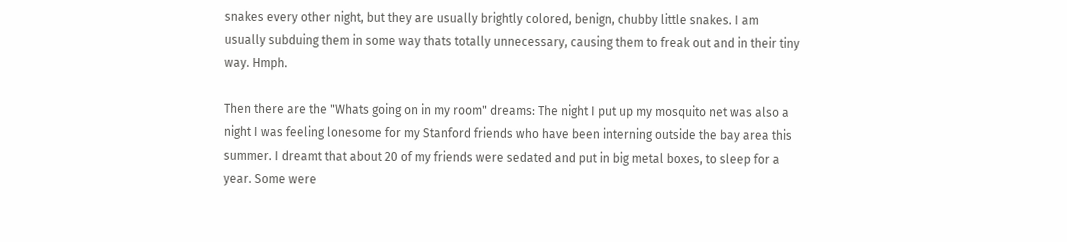snakes every other night, but they are usually brightly colored, benign, chubby little snakes. I am usually subduing them in some way thats totally unnecessary, causing them to freak out and in their tiny way. Hmph.

Then there are the "Whats going on in my room" dreams: The night I put up my mosquito net was also a night I was feeling lonesome for my Stanford friends who have been interning outside the bay area this summer. I dreamt that about 20 of my friends were sedated and put in big metal boxes, to sleep for a year. Some were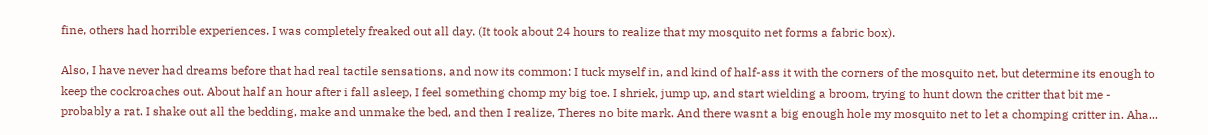fine, others had horrible experiences. I was completely freaked out all day. (It took about 24 hours to realize that my mosquito net forms a fabric box).

Also, I have never had dreams before that had real tactile sensations, and now its common: I tuck myself in, and kind of half-ass it with the corners of the mosquito net, but determine its enough to keep the cockroaches out. About half an hour after i fall asleep, I feel something chomp my big toe. I shriek, jump up, and start wielding a broom, trying to hunt down the critter that bit me - probably a rat. I shake out all the bedding, make and unmake the bed, and then I realize, Theres no bite mark. And there wasnt a big enough hole my mosquito net to let a chomping critter in. Aha...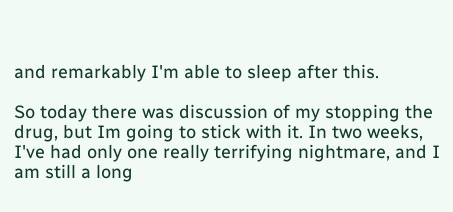and remarkably I'm able to sleep after this.

So today there was discussion of my stopping the drug, but Im going to stick with it. In two weeks, I've had only one really terrifying nightmare, and I am still a long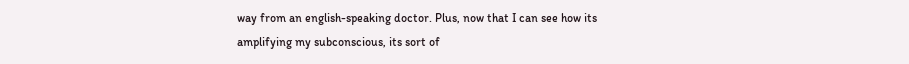way from an english-speaking doctor. Plus, now that I can see how its amplifying my subconscious, its sort of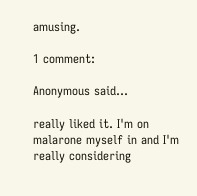amusing.

1 comment:

Anonymous said...

really liked it. I'm on malarone myself in and I'm really considering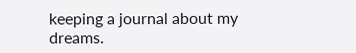keeping a journal about my dreams.